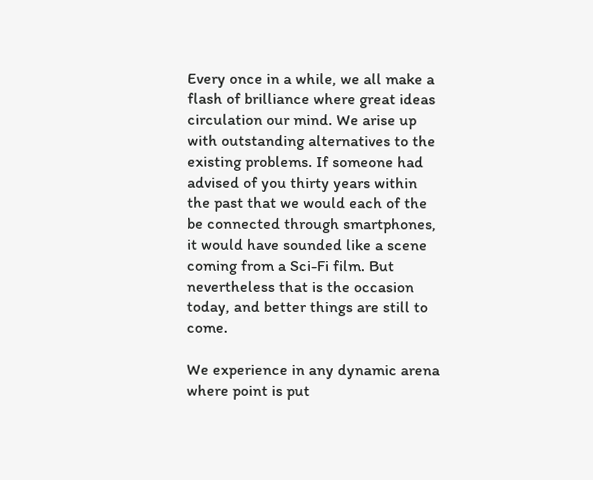Every once in a while, we all make a flash of brilliance where great ideas circulation our mind. We arise up with outstanding alternatives to the existing problems. If someone had advised of you thirty years within the past that we would each of the be connected through smartphones, it would have sounded like a scene coming from a Sci-Fi film. But nevertheless that is the occasion today, and better things are still to come.

We experience in any dynamic arena where point is put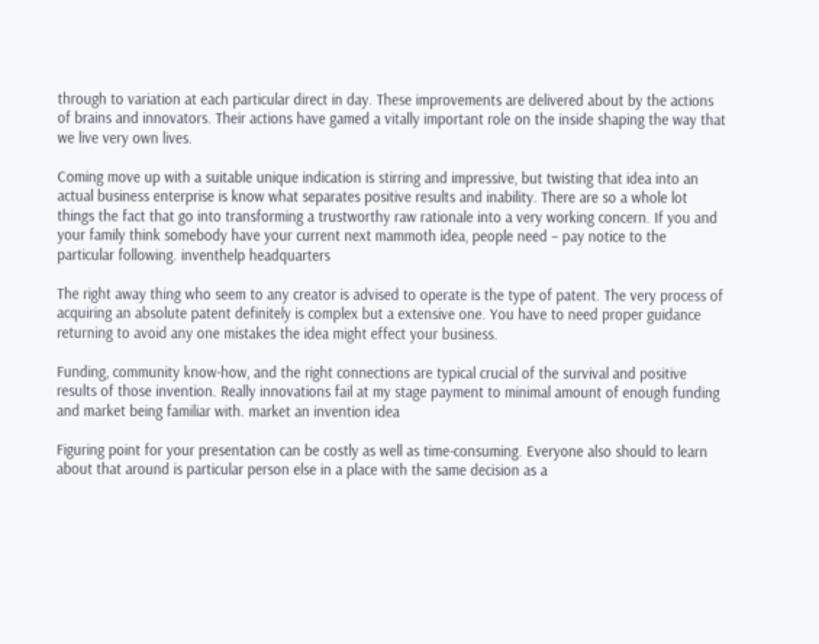through to variation at each particular direct in day. These improvements are delivered about by the actions of brains and innovators. Their actions have gamed a vitally important role on the inside shaping the way that we live very own lives.

Coming move up with a suitable unique indication is stirring and impressive, but twisting that idea into an actual business enterprise is know what separates positive results and inability. There are so a whole lot things the fact that go into transforming a trustworthy raw rationale into a very working concern. If you and your family think somebody have your current next mammoth idea, people need – pay notice to the particular following. inventhelp headquarters

The right away thing who seem to any creator is advised to operate is the type of patent. The very process of acquiring an absolute patent definitely is complex but a extensive one. You have to need proper guidance returning to avoid any one mistakes the idea might effect your business.

Funding, community know-how, and the right connections are typical crucial of the survival and positive results of those invention. Really innovations fail at my stage payment to minimal amount of enough funding and market being familiar with. market an invention idea

Figuring point for your presentation can be costly as well as time-consuming. Everyone also should to learn about that around is particular person else in a place with the same decision as a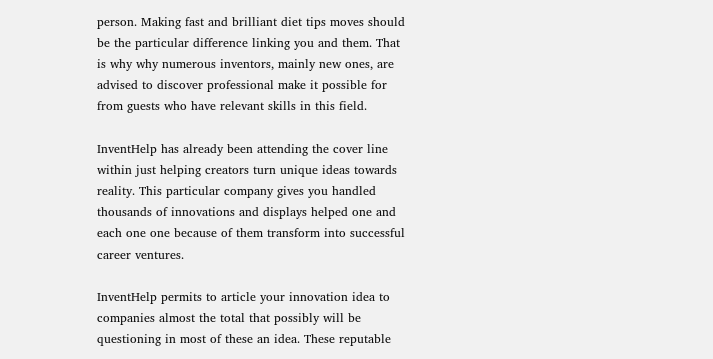person. Making fast and brilliant diet tips moves should be the particular difference linking you and them. That is why why numerous inventors, mainly new ones, are advised to discover professional make it possible for from guests who have relevant skills in this field.

InventHelp has already been attending the cover line within just helping creators turn unique ideas towards reality. This particular company gives you handled thousands of innovations and displays helped one and each one one because of them transform into successful career ventures.

InventHelp permits to article your innovation idea to companies almost the total that possibly will be questioning in most of these an idea. These reputable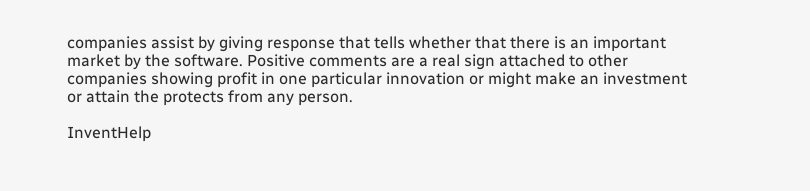companies assist by giving response that tells whether that there is an important market by the software. Positive comments are a real sign attached to other companies showing profit in one particular innovation or might make an investment or attain the protects from any person.

InventHelp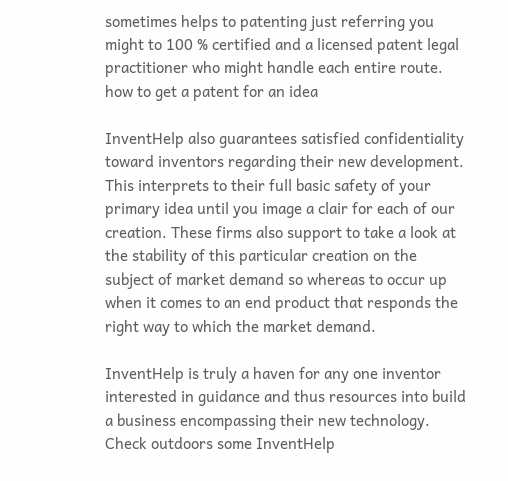sometimes helps to patenting just referring you might to 100 % certified and a licensed patent legal practitioner who might handle each entire route. how to get a patent for an idea

InventHelp also guarantees satisfied confidentiality toward inventors regarding their new development. This interprets to their full basic safety of your primary idea until you image a clair for each of our creation. These firms also support to take a look at the stability of this particular creation on the subject of market demand so whereas to occur up when it comes to an end product that responds the right way to which the market demand.

InventHelp is truly a haven for any one inventor interested in guidance and thus resources into build a business encompassing their new technology. Check outdoors some InventHelp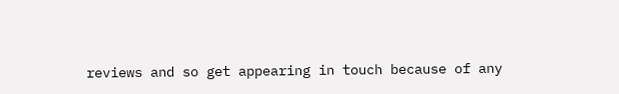reviews and so get appearing in touch because of any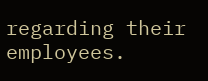regarding their employees.